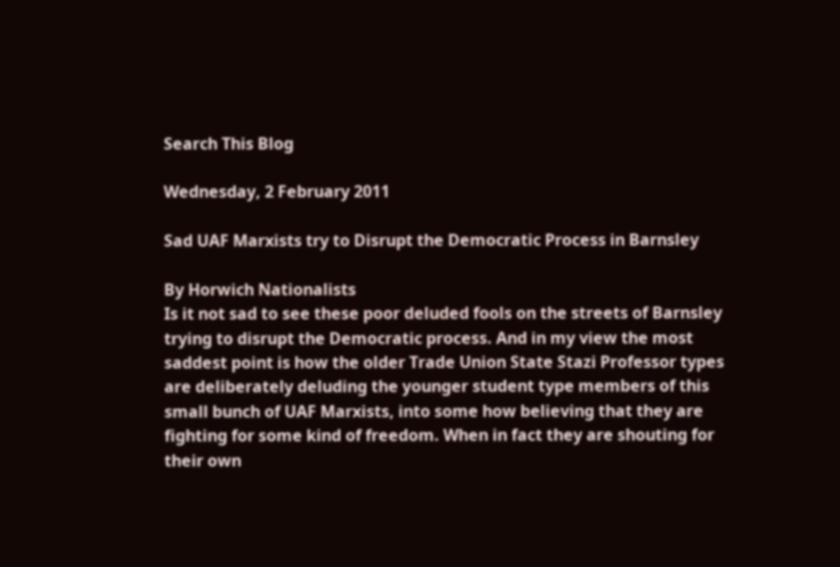Search This Blog

Wednesday, 2 February 2011

Sad UAF Marxists try to Disrupt the Democratic Process in Barnsley

By Horwich Nationalists
Is it not sad to see these poor deluded fools on the streets of Barnsley trying to disrupt the Democratic process. And in my view the most saddest point is how the older Trade Union State Stazi Professor types are deliberately deluding the younger student type members of this small bunch of UAF Marxists, into some how believing that they are fighting for some kind of freedom. When in fact they are shouting for their own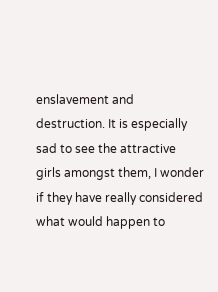enslavement and destruction. It is especially sad to see the attractive  girls amongst them, I wonder if they have really considered what would happen to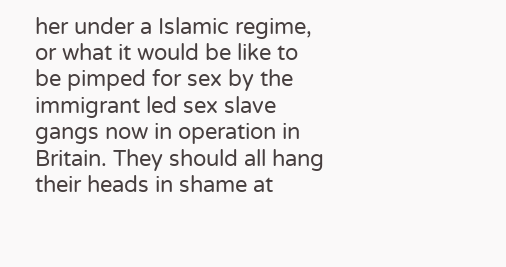her under a Islamic regime, or what it would be like to be pimped for sex by the immigrant led sex slave gangs now in operation in Britain. They should all hang their heads in shame at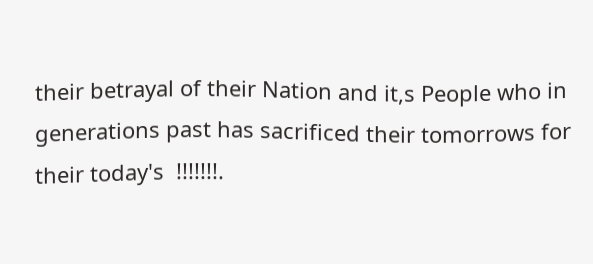their betrayal of their Nation and it,s People who in generations past has sacrificed their tomorrows for their today's  !!!!!!!.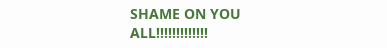SHAME ON YOU ALL!!!!!!!!!!!!!